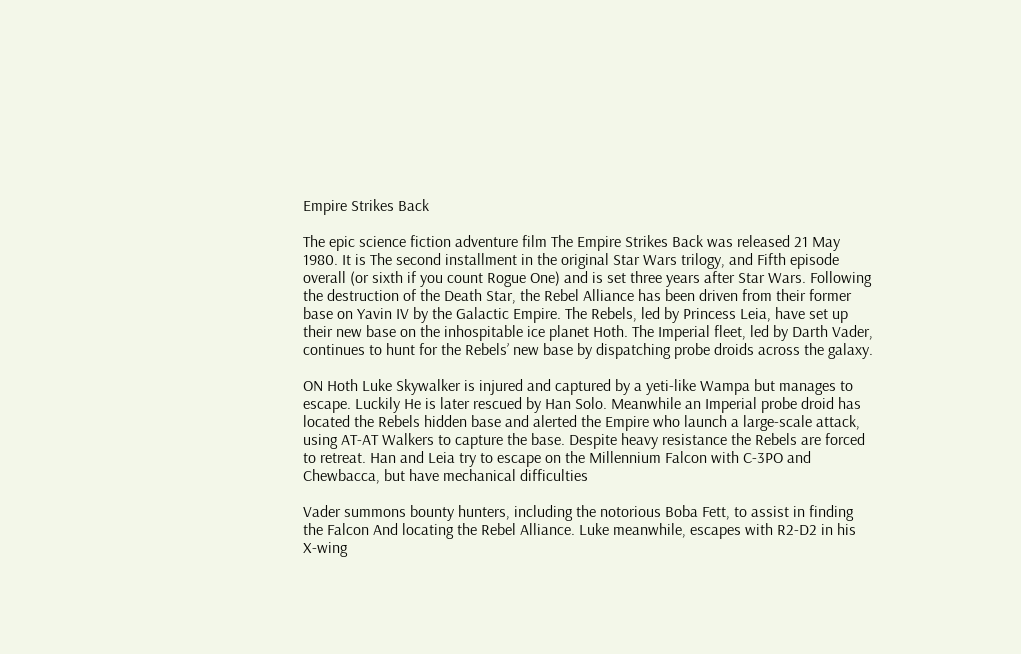Empire Strikes Back

The epic science fiction adventure film The Empire Strikes Back was released 21 May 1980. It is The second installment in the original Star Wars trilogy, and Fifth episode overall (or sixth if you count Rogue One) and is set three years after Star Wars. Following the destruction of the Death Star, the Rebel Alliance has been driven from their former base on Yavin IV by the Galactic Empire. The Rebels, led by Princess Leia, have set up their new base on the inhospitable ice planet Hoth. The Imperial fleet, led by Darth Vader, continues to hunt for the Rebels’ new base by dispatching probe droids across the galaxy.

ON Hoth Luke Skywalker is injured and captured by a yeti-like Wampa but manages to escape. Luckily He is later rescued by Han Solo. Meanwhile an Imperial probe droid has located the Rebels hidden base and alerted the Empire who launch a large-scale attack, using AT-AT Walkers to capture the base. Despite heavy resistance the Rebels are forced to retreat. Han and Leia try to escape on the Millennium Falcon with C-3PO and Chewbacca, but have mechanical difficulties

Vader summons bounty hunters, including the notorious Boba Fett, to assist in finding the Falcon And locating the Rebel Alliance. Luke meanwhile, escapes with R2-D2 in his X-wing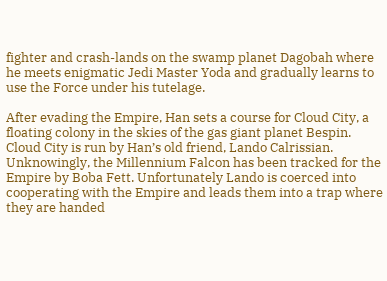fighter and crash-lands on the swamp planet Dagobah where he meets enigmatic Jedi Master Yoda and gradually learns to use the Force under his tutelage.

After evading the Empire, Han sets a course for Cloud City, a floating colony in the skies of the gas giant planet Bespin. Cloud City is run by Han’s old friend, Lando Calrissian. Unknowingly, the Millennium Falcon has been tracked for the Empire by Boba Fett. Unfortunately Lando is coerced into cooperating with the Empire and leads them into a trap where they are handed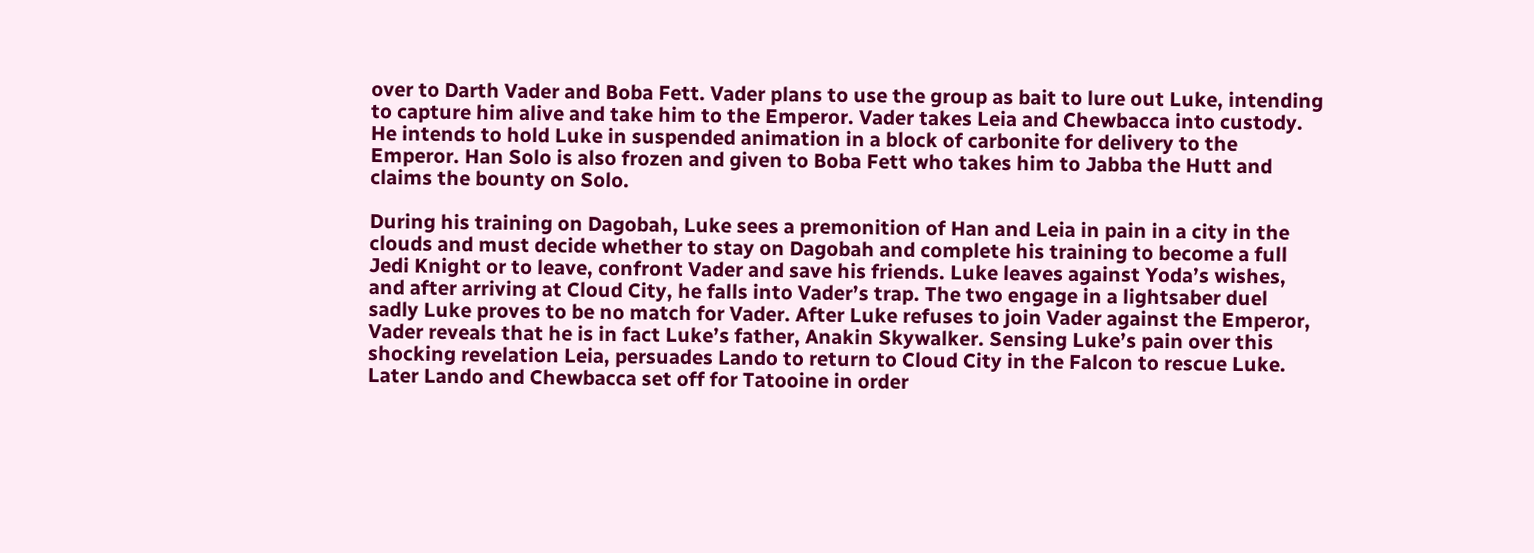over to Darth Vader and Boba Fett. Vader plans to use the group as bait to lure out Luke, intending to capture him alive and take him to the Emperor. Vader takes Leia and Chewbacca into custody. He intends to hold Luke in suspended animation in a block of carbonite for delivery to the Emperor. Han Solo is also frozen and given to Boba Fett who takes him to Jabba the Hutt and claims the bounty on Solo.

During his training on Dagobah, Luke sees a premonition of Han and Leia in pain in a city in the clouds and must decide whether to stay on Dagobah and complete his training to become a full Jedi Knight or to leave, confront Vader and save his friends. Luke leaves against Yoda’s wishes, and after arriving at Cloud City, he falls into Vader’s trap. The two engage in a lightsaber duel sadly Luke proves to be no match for Vader. After Luke refuses to join Vader against the Emperor, Vader reveals that he is in fact Luke’s father, Anakin Skywalker. Sensing Luke’s pain over this shocking revelation Leia, persuades Lando to return to Cloud City in the Falcon to rescue Luke. Later Lando and Chewbacca set off for Tatooine in order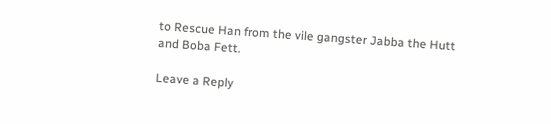to Rescue Han from the vile gangster Jabba the Hutt and Boba Fett.

Leave a Reply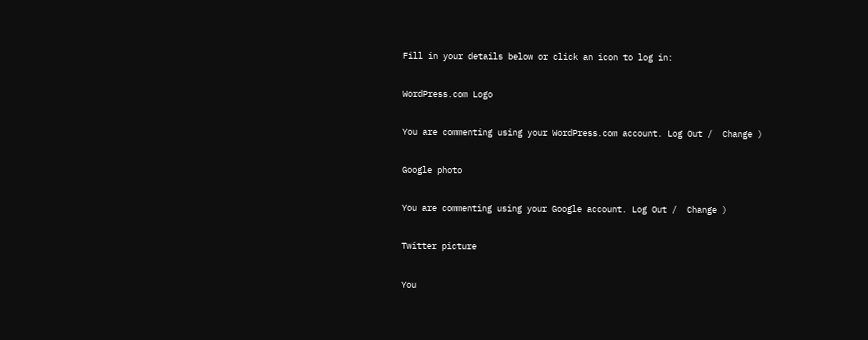Fill in your details below or click an icon to log in:

WordPress.com Logo

You are commenting using your WordPress.com account. Log Out /  Change )

Google photo

You are commenting using your Google account. Log Out /  Change )

Twitter picture

You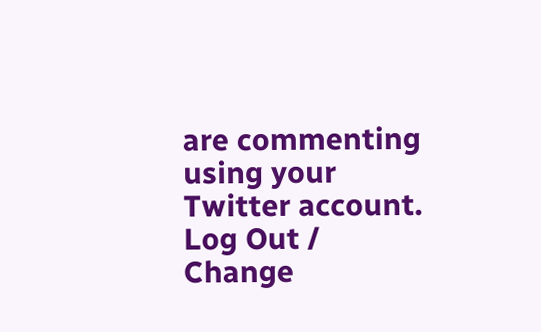are commenting using your Twitter account. Log Out /  Change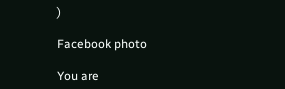)

Facebook photo

You are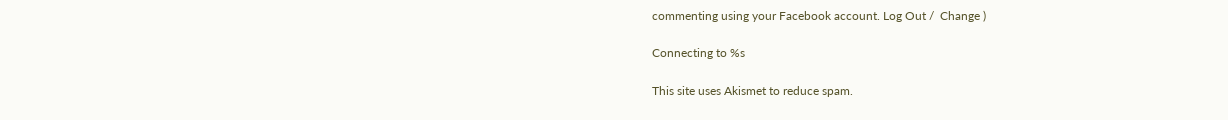commenting using your Facebook account. Log Out /  Change )

Connecting to %s

This site uses Akismet to reduce spam.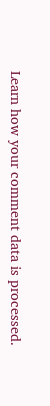Learn how your comment data is processed.